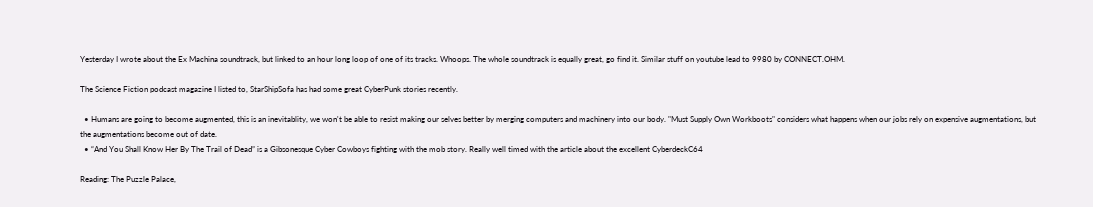Yesterday I wrote about the Ex Machina soundtrack, but linked to an hour long loop of one of its tracks. Whoops. The whole soundtrack is equally great, go find it. Similar stuff on youtube lead to 9980 by CONNECT.OHM.

The Science Fiction podcast magazine I listed to, StarShipSofa has had some great CyberPunk stories recently.

  • Humans are going to become augmented, this is an inevitablity, we won't be able to resist making our selves better by merging computers and machinery into our body. "Must Supply Own Workboots" considers what happens when our jobs rely on expensive augmentations, but the augmentations become out of date.
  • “And You Shall Know Her By The Trail of Dead” is a Gibsonesque Cyber Cowboys fighting with the mob story. Really well timed with the article about the excellent CyberdeckC64

Reading: The Puzzle Palace,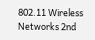802.11 Wireless Networks 2nd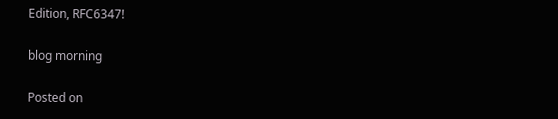Edition, RFC6347!

blog morning

Posted on